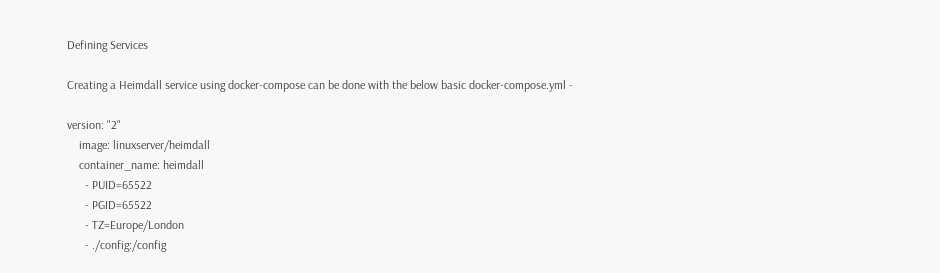Defining Services

Creating a Heimdall service using docker-compose can be done with the below basic docker-compose.yml -

version: "2"
    image: linuxserver/heimdall
    container_name: heimdall
      - PUID=65522
      - PGID=65522
      - TZ=Europe/London
      - ./config:/config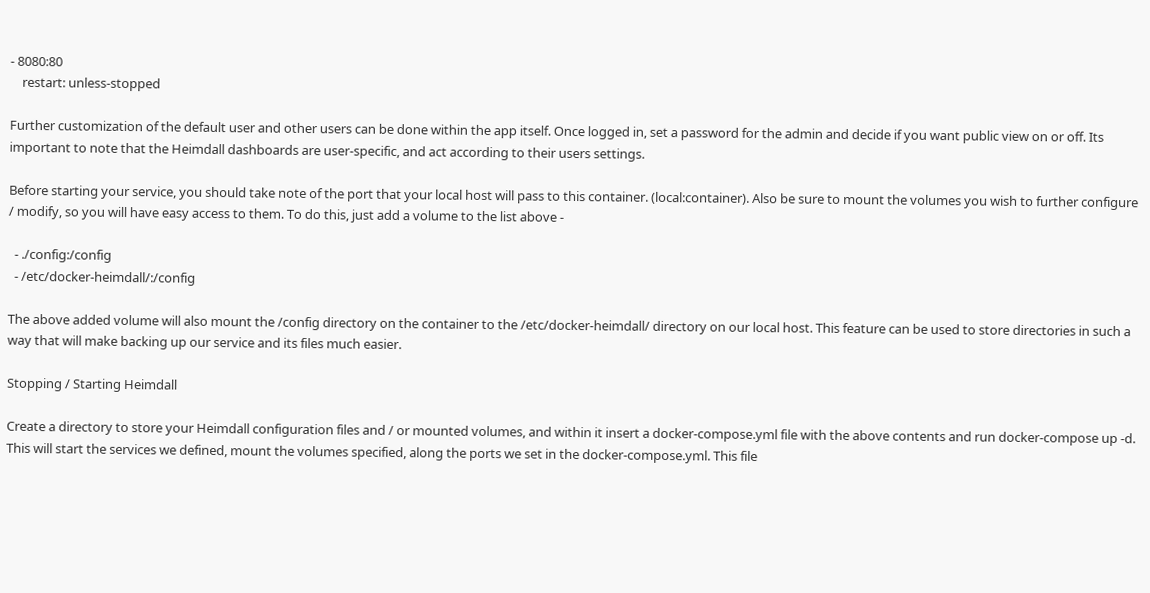- 8080:80
    restart: unless-stopped

Further customization of the default user and other users can be done within the app itself. Once logged in, set a password for the admin and decide if you want public view on or off. Its important to note that the Heimdall dashboards are user-specific, and act according to their users settings.

Before starting your service, you should take note of the port that your local host will pass to this container. (local:container). Also be sure to mount the volumes you wish to further configure / modify, so you will have easy access to them. To do this, just add a volume to the list above -

  - ./config:/config
  - /etc/docker-heimdall/:/config

The above added volume will also mount the /config directory on the container to the /etc/docker-heimdall/ directory on our local host. This feature can be used to store directories in such a way that will make backing up our service and its files much easier.

Stopping / Starting Heimdall

Create a directory to store your Heimdall configuration files and / or mounted volumes, and within it insert a docker-compose.yml file with the above contents and run docker-compose up -d. This will start the services we defined, mount the volumes specified, along the ports we set in the docker-compose.yml. This file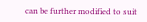can be further modified to suit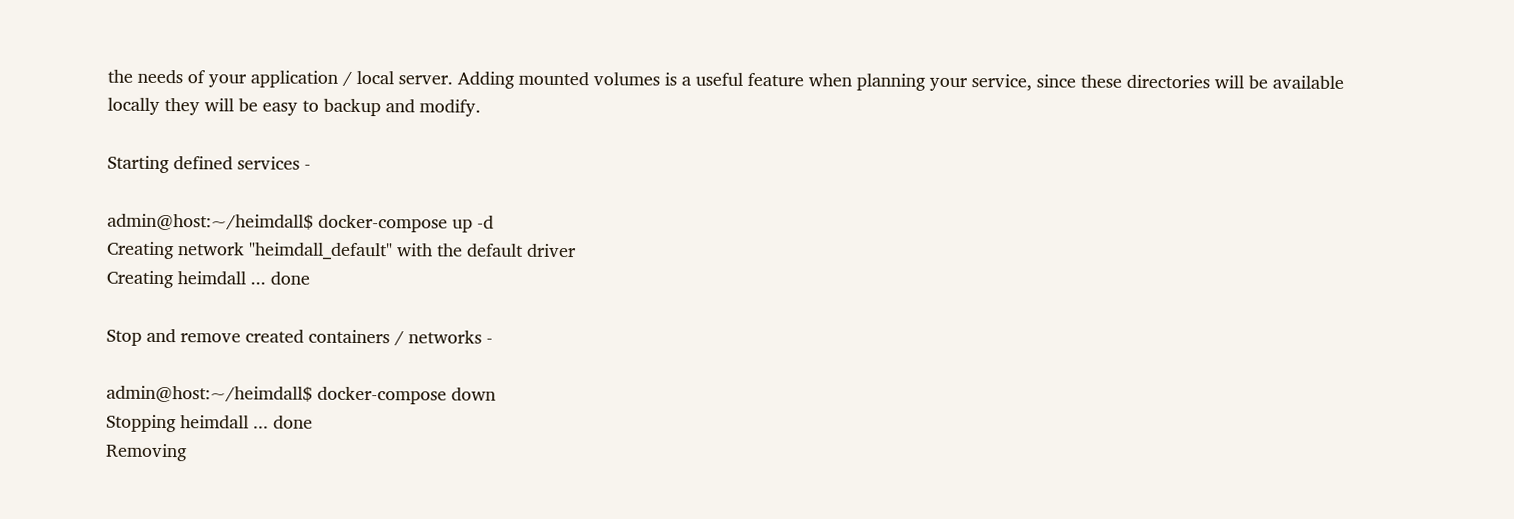the needs of your application / local server. Adding mounted volumes is a useful feature when planning your service, since these directories will be available locally they will be easy to backup and modify.

Starting defined services -

admin@host:~/heimdall$ docker-compose up -d
Creating network "heimdall_default" with the default driver
Creating heimdall ... done

Stop and remove created containers / networks -

admin@host:~/heimdall$ docker-compose down
Stopping heimdall ... done
Removing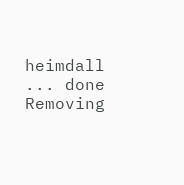heimdall ... done
Removing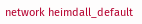network heimdall_default